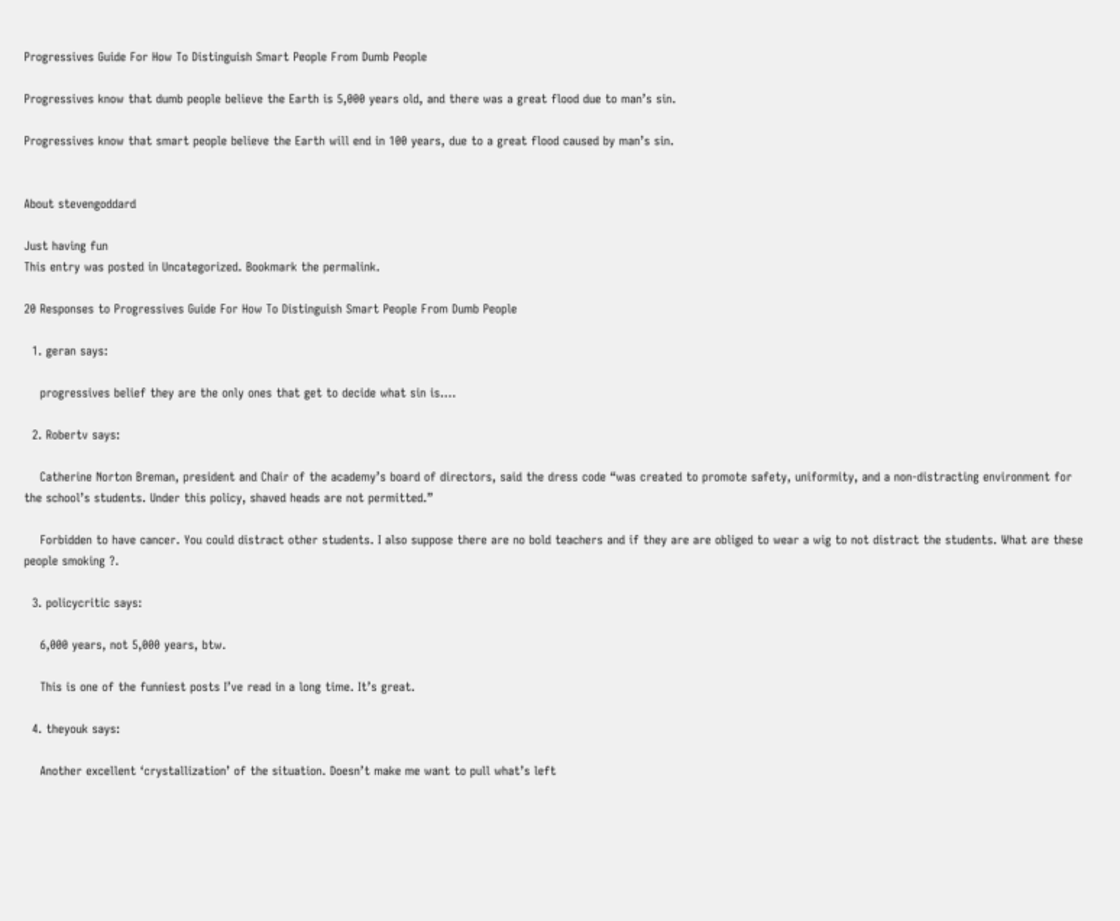Progressives Guide For How To Distinguish Smart People From Dumb People

Progressives know that dumb people believe the Earth is 5,000 years old, and there was a great flood due to man’s sin.

Progressives know that smart people believe the Earth will end in 100 years, due to a great flood caused by man’s sin.


About stevengoddard

Just having fun
This entry was posted in Uncategorized. Bookmark the permalink.

20 Responses to Progressives Guide For How To Distinguish Smart People From Dumb People

  1. geran says:

    progressives belief they are the only ones that get to decide what sin is….

  2. Robertv says:

    Catherine Norton Breman, president and Chair of the academy’s board of directors, said the dress code “was created to promote safety, uniformity, and a non-distracting environment for the school’s students. Under this policy, shaved heads are not permitted.”

    Forbidden to have cancer. You could distract other students. I also suppose there are no bold teachers and if they are are obliged to wear a wig to not distract the students. What are these people smoking ?.

  3. policycritic says:

    6,000 years, not 5,000 years, btw.

    This is one of the funniest posts I’ve read in a long time. It’s great.

  4. theyouk says:

    Another excellent ‘crystallization’ of the situation. Doesn’t make me want to pull what’s left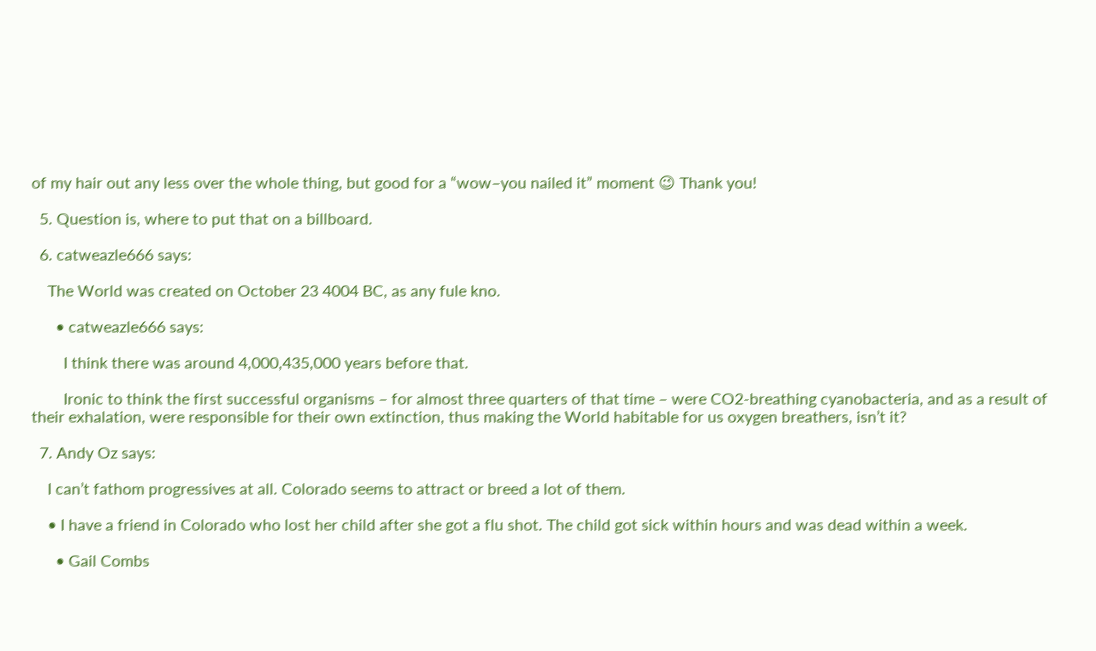of my hair out any less over the whole thing, but good for a “wow–you nailed it” moment 😉 Thank you!

  5. Question is, where to put that on a billboard.

  6. catweazle666 says:

    The World was created on October 23 4004 BC, as any fule kno.

      • catweazle666 says:

        I think there was around 4,000,435,000 years before that.

        Ironic to think the first successful organisms – for almost three quarters of that time – were CO2-breathing cyanobacteria, and as a result of their exhalation, were responsible for their own extinction, thus making the World habitable for us oxygen breathers, isn’t it?

  7. Andy Oz says:

    I can’t fathom progressives at all. Colorado seems to attract or breed a lot of them.

    • I have a friend in Colorado who lost her child after she got a flu shot. The child got sick within hours and was dead within a week.

      • Gail Combs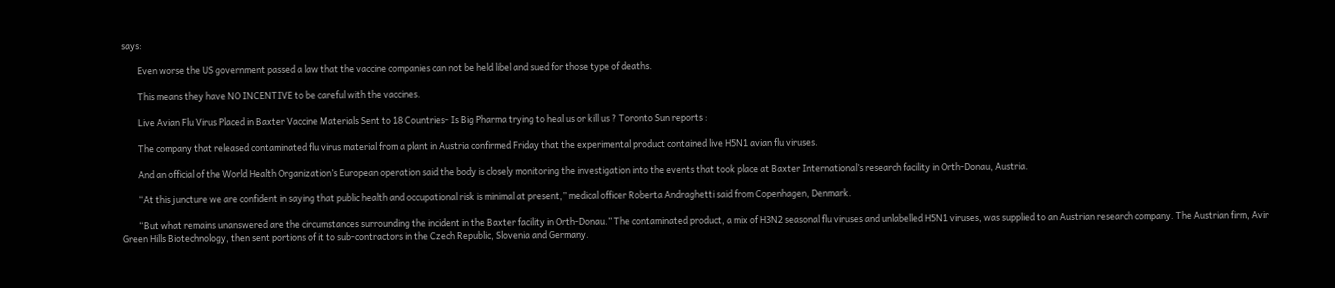says:

        Even worse the US government passed a law that the vaccine companies can not be held libel and sued for those type of deaths.

        This means they have NO INCENTIVE to be careful with the vaccines.

        Live Avian Flu Virus Placed in Baxter Vaccine Materials Sent to 18 Countries- Is Big Pharma trying to heal us or kill us ? Toronto Sun reports :

        The company that released contaminated flu virus material from a plant in Austria confirmed Friday that the experimental product contained live H5N1 avian flu viruses.

        And an official of the World Health Organization’s European operation said the body is closely monitoring the investigation into the events that took place at Baxter International’s research facility in Orth-Donau, Austria.

        “At this juncture we are confident in saying that public health and occupational risk is minimal at present,” medical officer Roberta Andraghetti said from Copenhagen, Denmark.

        “But what remains unanswered are the circumstances surrounding the incident in the Baxter facility in Orth-Donau.” The contaminated product, a mix of H3N2 seasonal flu viruses and unlabelled H5N1 viruses, was supplied to an Austrian research company. The Austrian firm, Avir Green Hills Biotechnology, then sent portions of it to sub-contractors in the Czech Republic, Slovenia and Germany.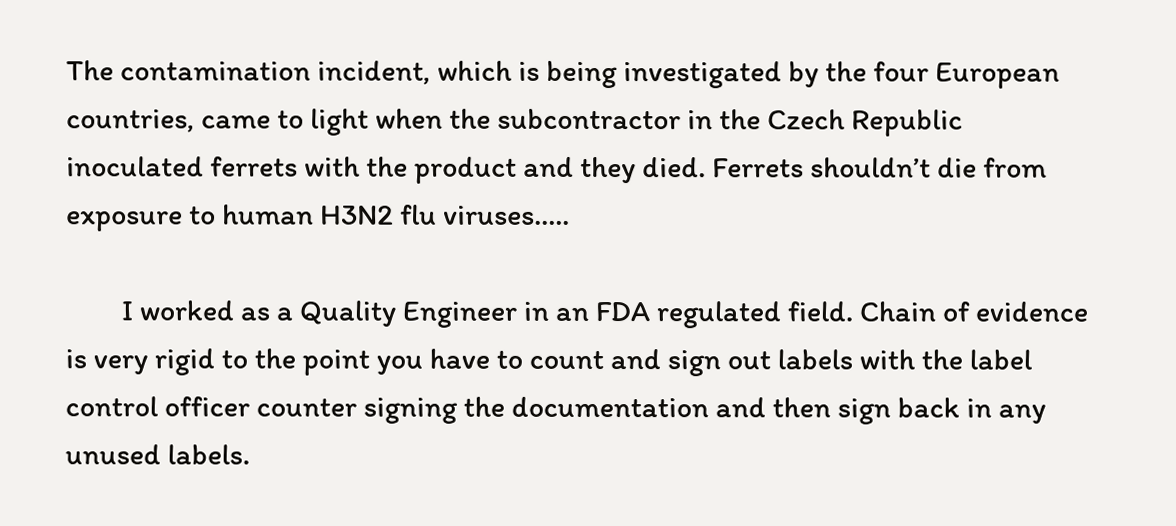The contamination incident, which is being investigated by the four European countries, came to light when the subcontractor in the Czech Republic inoculated ferrets with the product and they died. Ferrets shouldn’t die from exposure to human H3N2 flu viruses.….

        I worked as a Quality Engineer in an FDA regulated field. Chain of evidence is very rigid to the point you have to count and sign out labels with the label control officer counter signing the documentation and then sign back in any unused labels.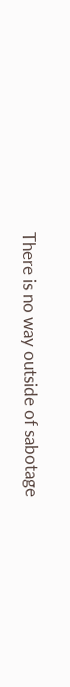There is no way outside of sabotage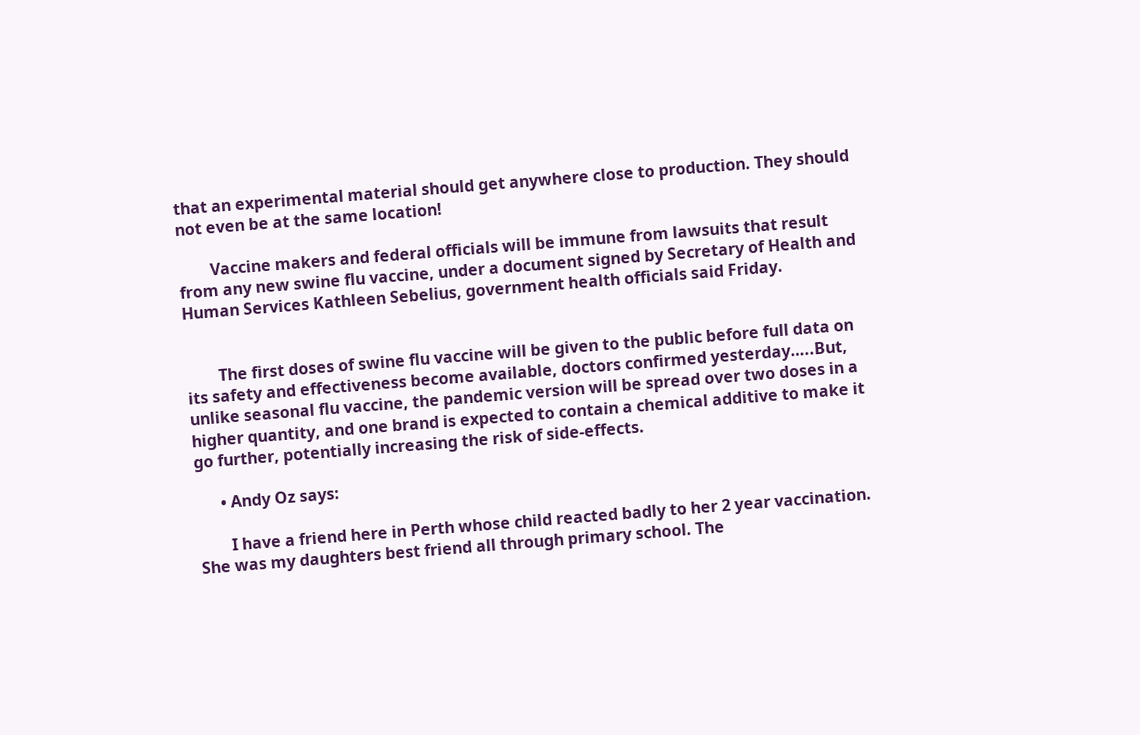that an experimental material should get anywhere close to production. They should not even be at the same location!

        Vaccine makers and federal officials will be immune from lawsuits that result from any new swine flu vaccine, under a document signed by Secretary of Health and Human Services Kathleen Sebelius, government health officials said Friday.


        The first doses of swine flu vaccine will be given to the public before full data on its safety and effectiveness become available, doctors confirmed yesterday…..But, unlike seasonal flu vaccine, the pandemic version will be spread over two doses in a higher quantity, and one brand is expected to contain a chemical additive to make it go further, potentially increasing the risk of side-effects.

      • Andy Oz says:

        I have a friend here in Perth whose child reacted badly to her 2 year vaccination. She was my daughters best friend all through primary school. The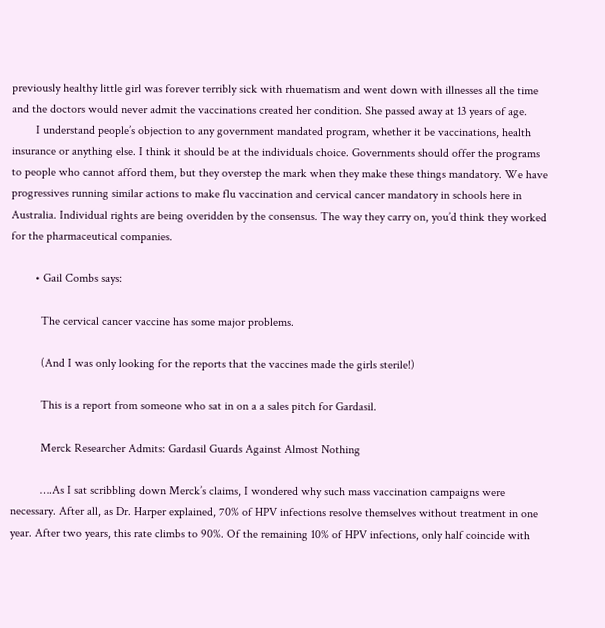previously healthy little girl was forever terribly sick with rhuematism and went down with illnesses all the time and the doctors would never admit the vaccinations created her condition. She passed away at 13 years of age.
        I understand people’s objection to any government mandated program, whether it be vaccinations, health insurance or anything else. I think it should be at the individuals choice. Governments should offer the programs to people who cannot afford them, but they overstep the mark when they make these things mandatory. We have progressives running similar actions to make flu vaccination and cervical cancer mandatory in schools here in Australia. Individual rights are being overidden by the consensus. The way they carry on, you’d think they worked for the pharmaceutical companies.

        • Gail Combs says:

          The cervical cancer vaccine has some major problems.

          (And I was only looking for the reports that the vaccines made the girls sterile!)

          This is a report from someone who sat in on a a sales pitch for Gardasil.

          Merck Researcher Admits: Gardasil Guards Against Almost Nothing

          ….As I sat scribbling down Merck’s claims, I wondered why such mass vaccination campaigns were necessary. After all, as Dr. Harper explained, 70% of HPV infections resolve themselves without treatment in one year. After two years, this rate climbs to 90%. Of the remaining 10% of HPV infections, only half coincide with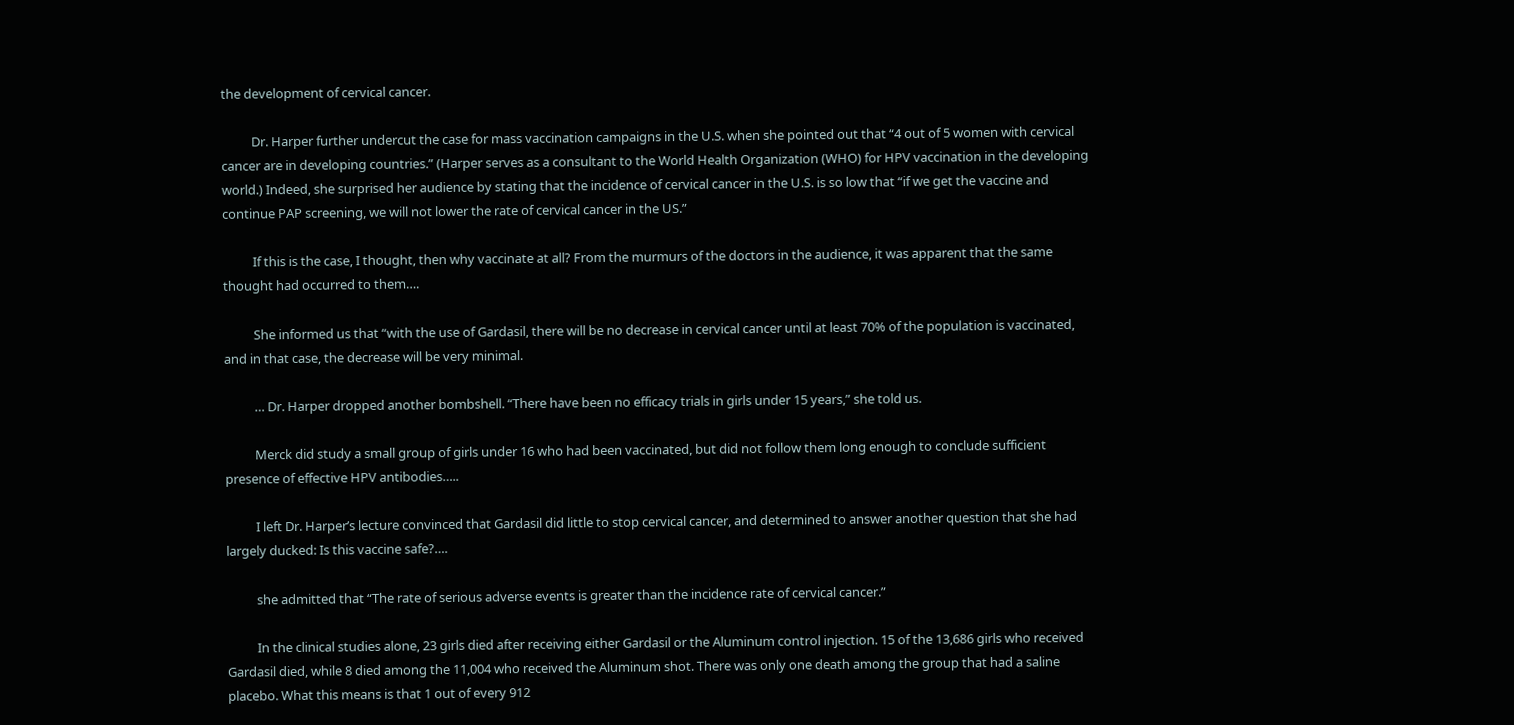the development of cervical cancer.

          Dr. Harper further undercut the case for mass vaccination campaigns in the U.S. when she pointed out that “4 out of 5 women with cervical cancer are in developing countries.” (Harper serves as a consultant to the World Health Organization (WHO) for HPV vaccination in the developing world.) Indeed, she surprised her audience by stating that the incidence of cervical cancer in the U.S. is so low that “if we get the vaccine and continue PAP screening, we will not lower the rate of cervical cancer in the US.”

          If this is the case, I thought, then why vaccinate at all? From the murmurs of the doctors in the audience, it was apparent that the same thought had occurred to them….

          She informed us that “with the use of Gardasil, there will be no decrease in cervical cancer until at least 70% of the population is vaccinated, and in that case, the decrease will be very minimal.

          … Dr. Harper dropped another bombshell. “There have been no efficacy trials in girls under 15 years,” she told us.

          Merck did study a small group of girls under 16 who had been vaccinated, but did not follow them long enough to conclude sufficient presence of effective HPV antibodies…..

          I left Dr. Harper’s lecture convinced that Gardasil did little to stop cervical cancer, and determined to answer another question that she had largely ducked: Is this vaccine safe?….

          she admitted that “The rate of serious adverse events is greater than the incidence rate of cervical cancer.”

          In the clinical studies alone, 23 girls died after receiving either Gardasil or the Aluminum control injection. 15 of the 13,686 girls who received Gardasil died, while 8 died among the 11,004 who received the Aluminum shot. There was only one death among the group that had a saline placebo. What this means is that 1 out of every 912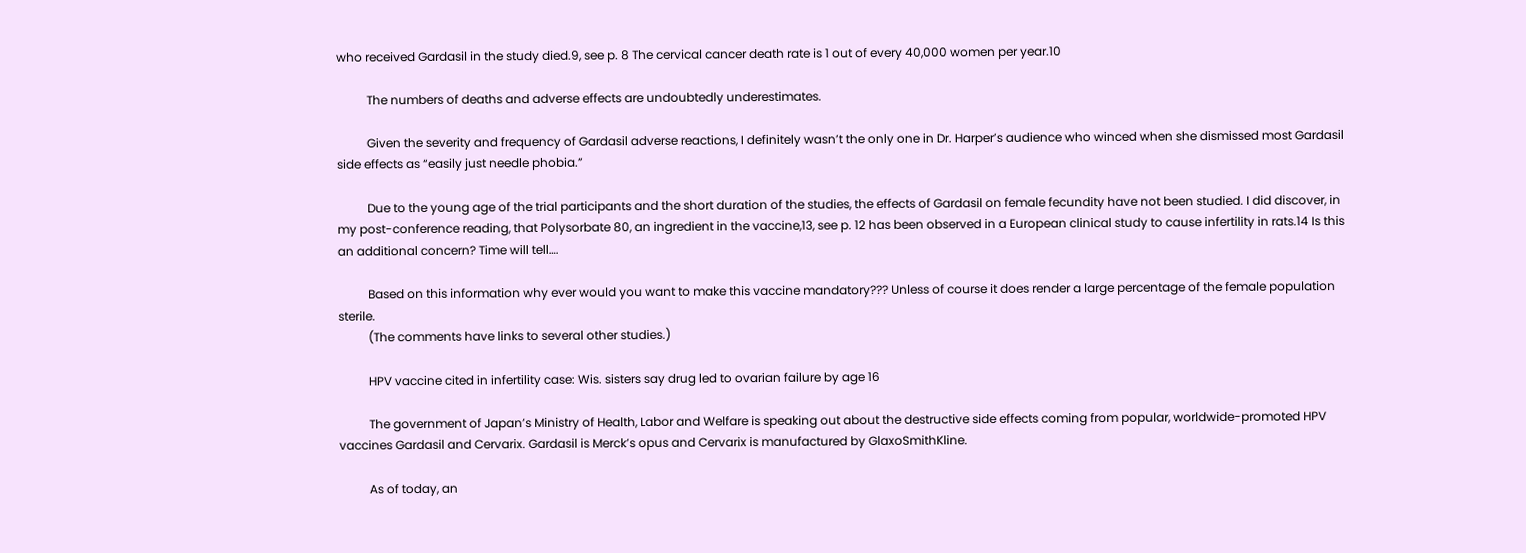who received Gardasil in the study died.9, see p. 8 The cervical cancer death rate is 1 out of every 40,000 women per year.10

          The numbers of deaths and adverse effects are undoubtedly underestimates.

          Given the severity and frequency of Gardasil adverse reactions, I definitely wasn’t the only one in Dr. Harper’s audience who winced when she dismissed most Gardasil side effects as “easily just needle phobia.”

          Due to the young age of the trial participants and the short duration of the studies, the effects of Gardasil on female fecundity have not been studied. I did discover, in my post-conference reading, that Polysorbate 80, an ingredient in the vaccine,13, see p. 12 has been observed in a European clinical study to cause infertility in rats.14 Is this an additional concern? Time will tell….

          Based on this information why ever would you want to make this vaccine mandatory??? Unless of course it does render a large percentage of the female population sterile.
          (The comments have links to several other studies.)

          HPV vaccine cited in infertility case: Wis. sisters say drug led to ovarian failure by age 16

          The government of Japan’s Ministry of Health, Labor and Welfare is speaking out about the destructive side effects coming from popular, worldwide-promoted HPV vaccines Gardasil and Cervarix. Gardasil is Merck’s opus and Cervarix is manufactured by GlaxoSmithKline.

          As of today, an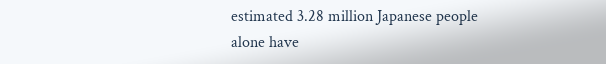estimated 3.28 million Japanese people alone have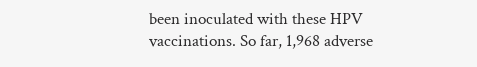been inoculated with these HPV vaccinations. So far, 1,968 adverse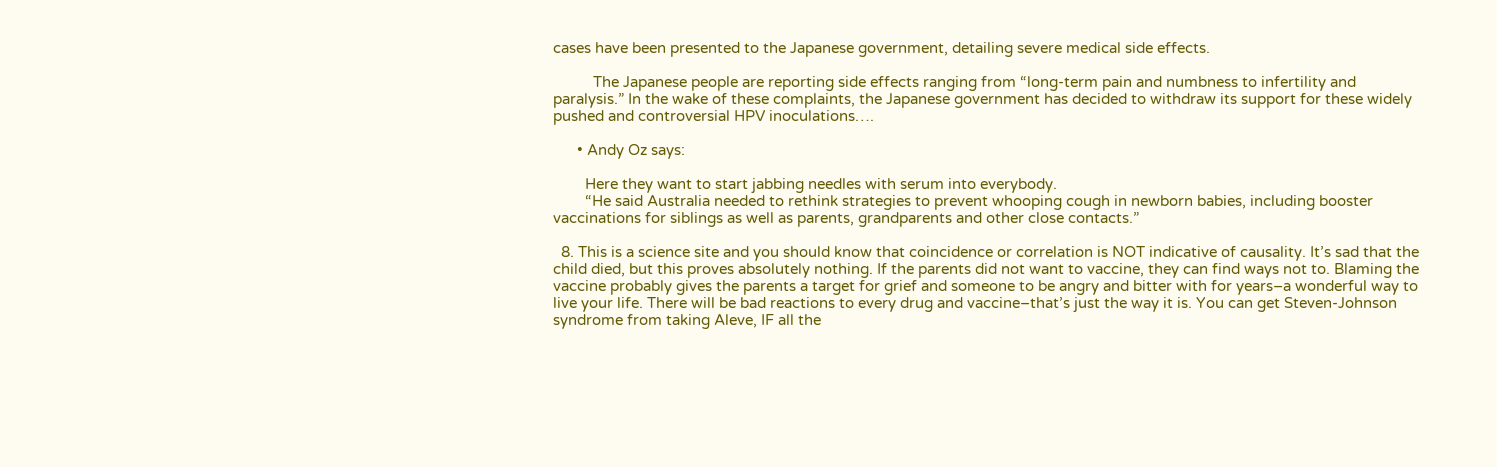cases have been presented to the Japanese government, detailing severe medical side effects.

          The Japanese people are reporting side effects ranging from “long-term pain and numbness to infertility and paralysis.” In the wake of these complaints, the Japanese government has decided to withdraw its support for these widely pushed and controversial HPV inoculations….

      • Andy Oz says:

        Here they want to start jabbing needles with serum into everybody.
        “He said Australia needed to rethink strategies to prevent whooping cough in newborn babies, including booster vaccinations for siblings as well as parents, grandparents and other close contacts.”

  8. This is a science site and you should know that coincidence or correlation is NOT indicative of causality. It’s sad that the child died, but this proves absolutely nothing. If the parents did not want to vaccine, they can find ways not to. Blaming the vaccine probably gives the parents a target for grief and someone to be angry and bitter with for years–a wonderful way to live your life. There will be bad reactions to every drug and vaccine–that’s just the way it is. You can get Steven-Johnson syndrome from taking Aleve, IF all the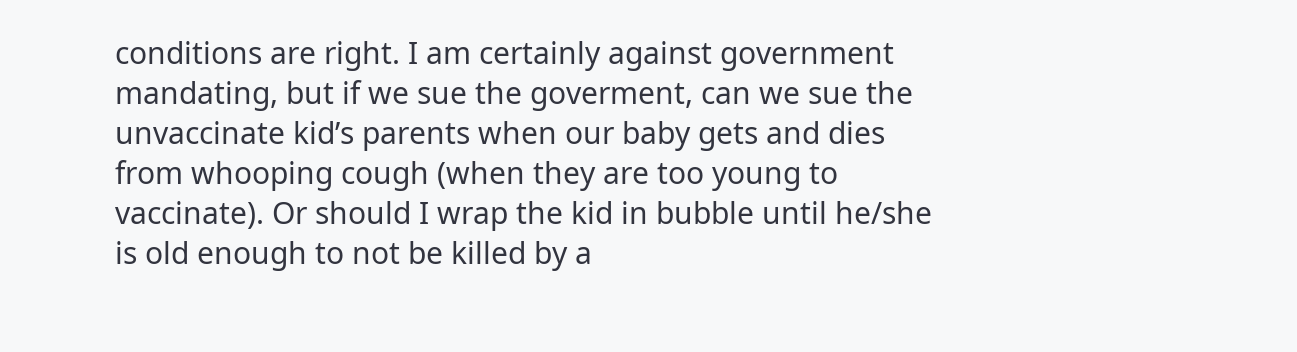conditions are right. I am certainly against government mandating, but if we sue the goverment, can we sue the unvaccinate kid’s parents when our baby gets and dies from whooping cough (when they are too young to vaccinate). Or should I wrap the kid in bubble until he/she is old enough to not be killed by a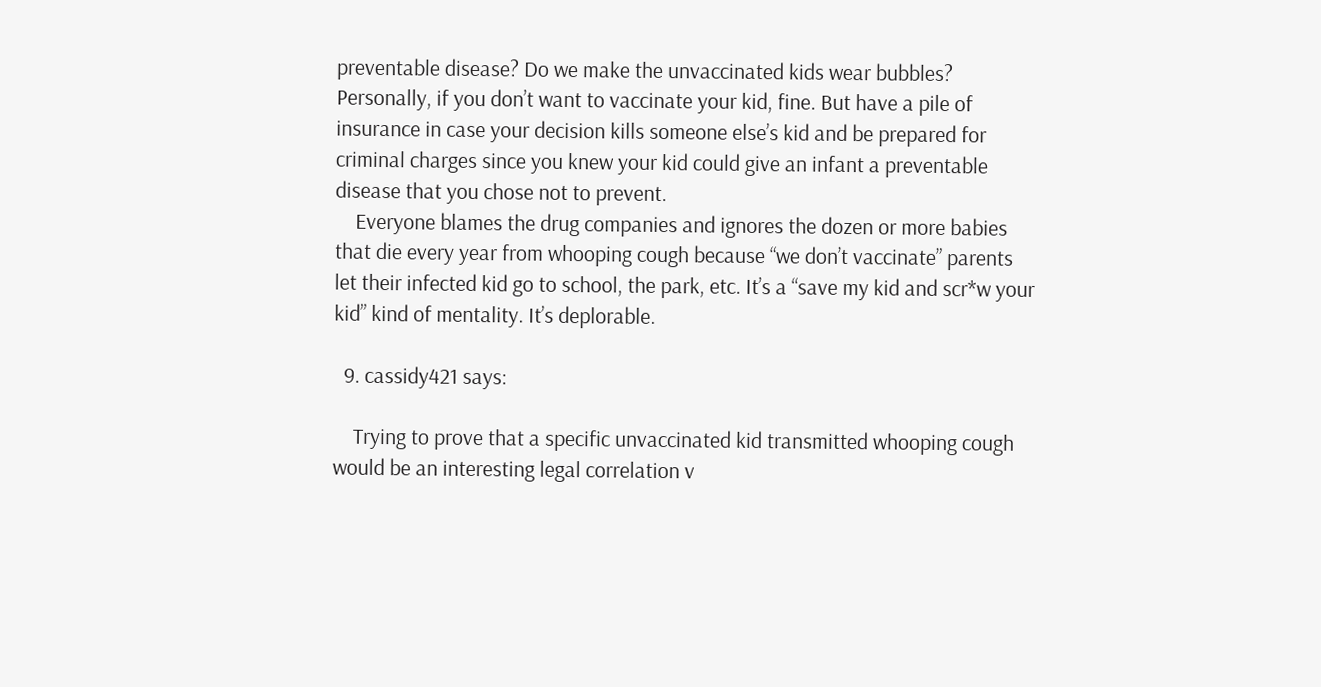preventable disease? Do we make the unvaccinated kids wear bubbles? Personally, if you don’t want to vaccinate your kid, fine. But have a pile of insurance in case your decision kills someone else’s kid and be prepared for criminal charges since you knew your kid could give an infant a preventable disease that you chose not to prevent.
    Everyone blames the drug companies and ignores the dozen or more babies that die every year from whooping cough because “we don’t vaccinate” parents let their infected kid go to school, the park, etc. It’s a “save my kid and scr*w your kid” kind of mentality. It’s deplorable.

  9. cassidy421 says:

    Trying to prove that a specific unvaccinated kid transmitted whooping cough would be an interesting legal correlation v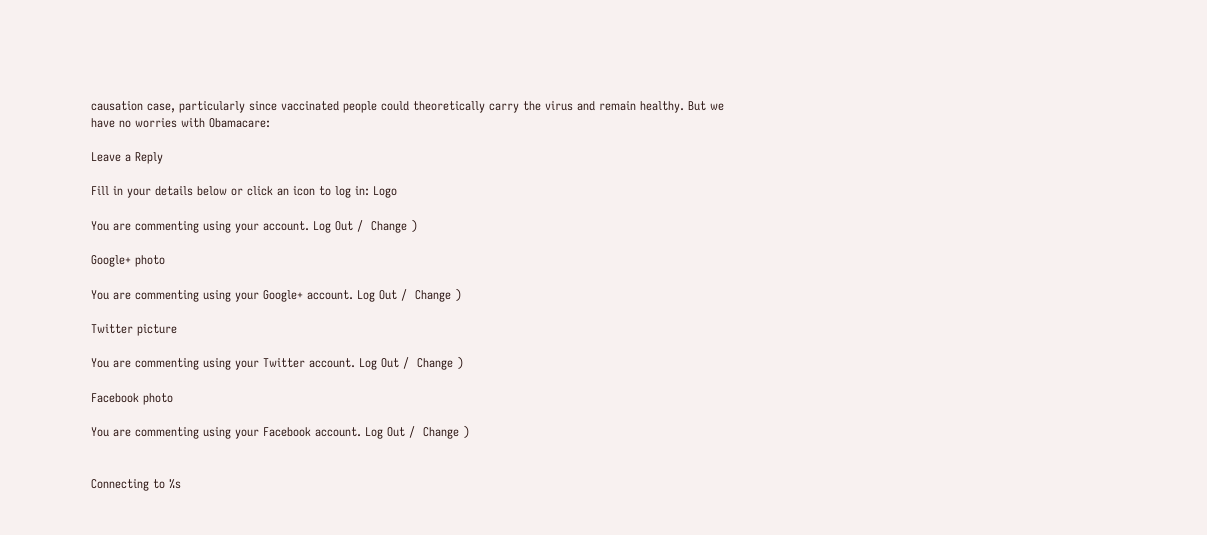causation case, particularly since vaccinated people could theoretically carry the virus and remain healthy. But we have no worries with Obamacare:

Leave a Reply

Fill in your details below or click an icon to log in: Logo

You are commenting using your account. Log Out /  Change )

Google+ photo

You are commenting using your Google+ account. Log Out /  Change )

Twitter picture

You are commenting using your Twitter account. Log Out /  Change )

Facebook photo

You are commenting using your Facebook account. Log Out /  Change )


Connecting to %s